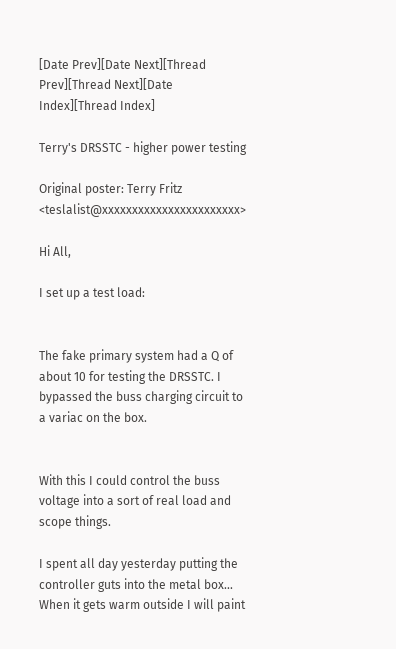[Date Prev][Date Next][Thread Prev][Thread Next][Date Index][Thread Index]

Terry's DRSSTC - higher power testing

Original poster: Terry Fritz <teslalist@xxxxxxxxxxxxxxxxxxxxxxx>

Hi All,

I set up a test load:


The fake primary system had a Q of about 10 for testing the DRSSTC. I bypassed the buss charging circuit to a variac on the box.


With this I could control the buss voltage into a sort of real load and scope things.

I spent all day yesterday putting the controller guts into the metal box... When it gets warm outside I will paint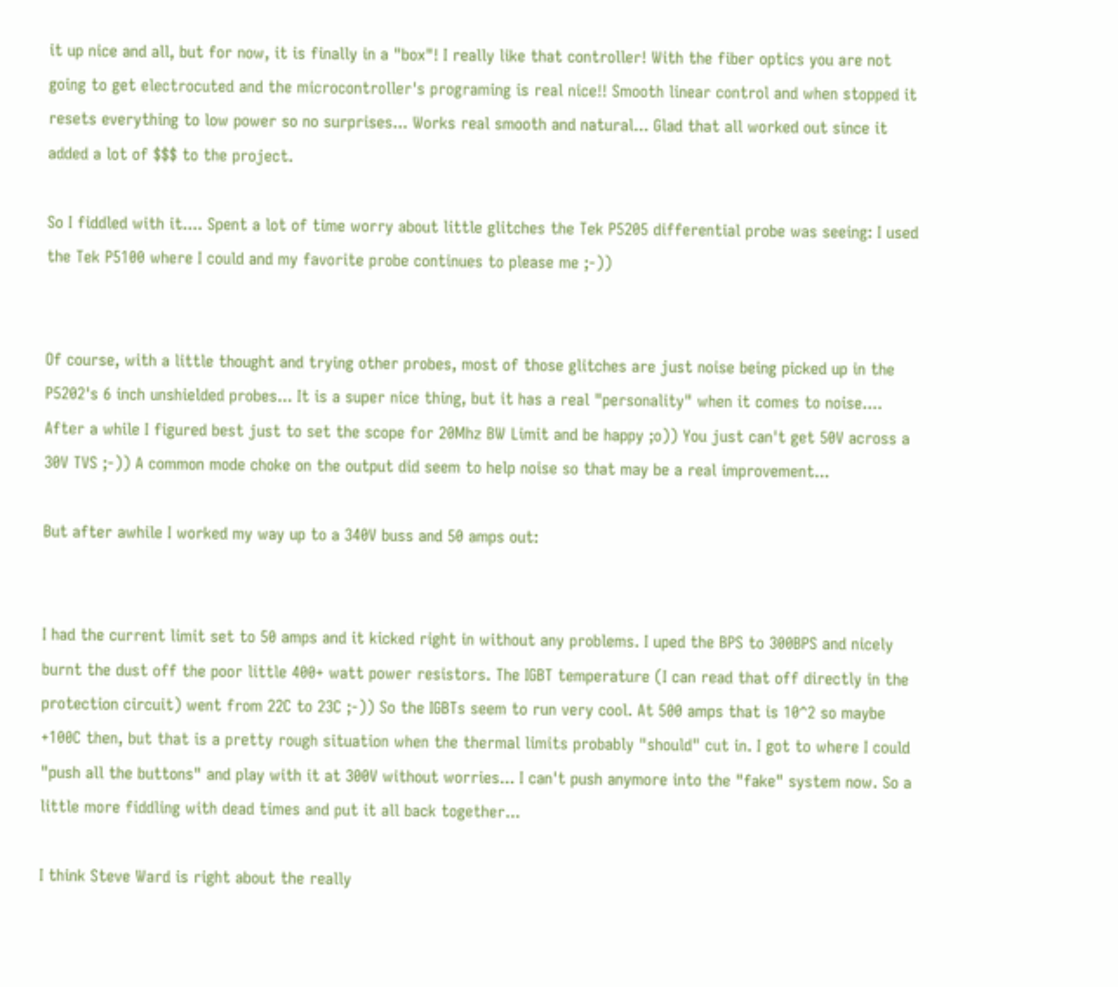it up nice and all, but for now, it is finally in a "box"! I really like that controller! With the fiber optics you are not going to get electrocuted and the microcontroller's programing is real nice!! Smooth linear control and when stopped it resets everything to low power so no surprises... Works real smooth and natural... Glad that all worked out since it added a lot of $$$ to the project.

So I fiddled with it.... Spent a lot of time worry about little glitches the Tek P5205 differential probe was seeing: I used the Tek P5100 where I could and my favorite probe continues to please me ;-))


Of course, with a little thought and trying other probes, most of those glitches are just noise being picked up in the P5202's 6 inch unshielded probes... It is a super nice thing, but it has a real "personality" when it comes to noise.... After a while I figured best just to set the scope for 20Mhz BW Limit and be happy ;o)) You just can't get 50V across a 30V TVS ;-)) A common mode choke on the output did seem to help noise so that may be a real improvement...

But after awhile I worked my way up to a 340V buss and 50 amps out:


I had the current limit set to 50 amps and it kicked right in without any problems. I uped the BPS to 300BPS and nicely burnt the dust off the poor little 400+ watt power resistors. The IGBT temperature (I can read that off directly in the protection circuit) went from 22C to 23C ;-)) So the IGBTs seem to run very cool. At 500 amps that is 10^2 so maybe +100C then, but that is a pretty rough situation when the thermal limits probably "should" cut in. I got to where I could "push all the buttons" and play with it at 300V without worries... I can't push anymore into the "fake" system now. So a little more fiddling with dead times and put it all back together...

I think Steve Ward is right about the really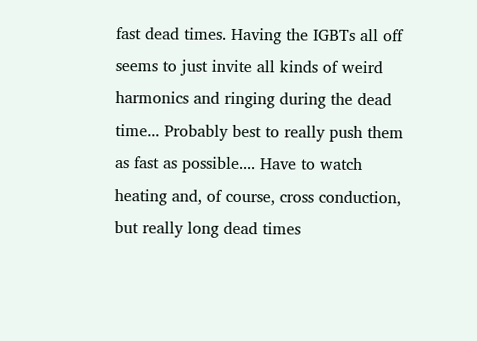fast dead times. Having the IGBTs all off seems to just invite all kinds of weird harmonics and ringing during the dead time... Probably best to really push them as fast as possible.... Have to watch heating and, of course, cross conduction, but really long dead times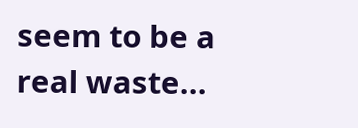seem to be a real waste...